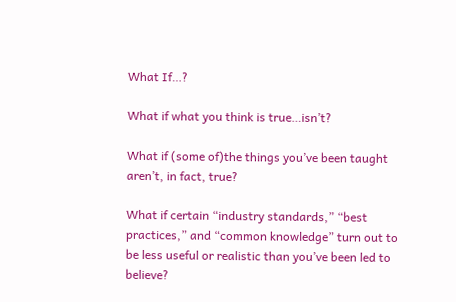What If…?

What if what you think is true…isn’t?

What if (some of)the things you’ve been taught aren’t, in fact, true?

What if certain “industry standards,” “best practices,” and “common knowledge” turn out to be less useful or realistic than you’ve been led to believe?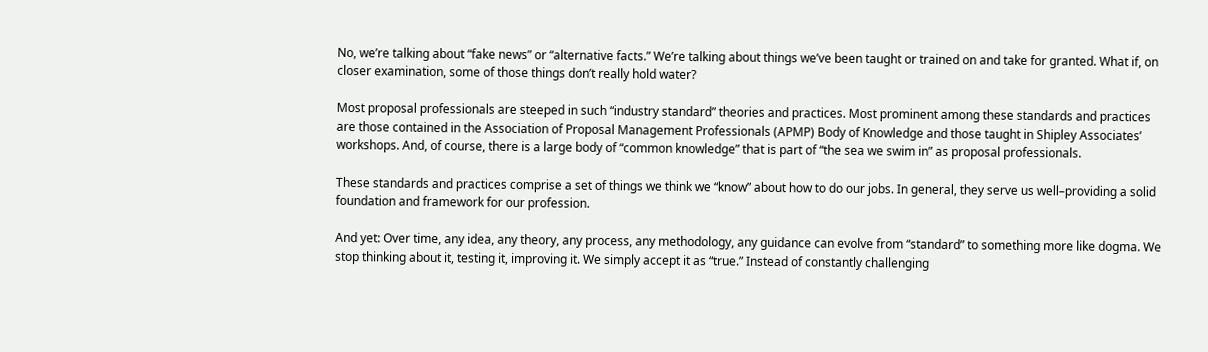No, we’re talking about “fake news” or “alternative facts.” We’re talking about things we’ve been taught or trained on and take for granted. What if, on closer examination, some of those things don’t really hold water?

Most proposal professionals are steeped in such “industry standard” theories and practices. Most prominent among these standards and practices are those contained in the Association of Proposal Management Professionals (APMP) Body of Knowledge and those taught in Shipley Associates’ workshops. And, of course, there is a large body of “common knowledge” that is part of “the sea we swim in” as proposal professionals.

These standards and practices comprise a set of things we think we “know” about how to do our jobs. In general, they serve us well–providing a solid foundation and framework for our profession.

And yet: Over time, any idea, any theory, any process, any methodology, any guidance can evolve from “standard” to something more like dogma. We stop thinking about it, testing it, improving it. We simply accept it as “true.” Instead of constantly challenging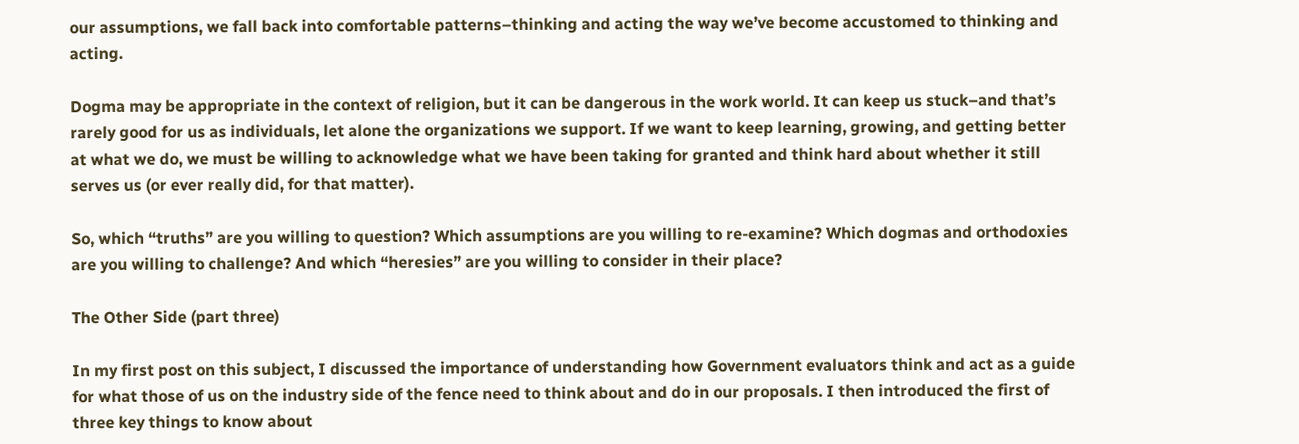our assumptions, we fall back into comfortable patterns–thinking and acting the way we’ve become accustomed to thinking and acting.

Dogma may be appropriate in the context of religion, but it can be dangerous in the work world. It can keep us stuck–and that’s rarely good for us as individuals, let alone the organizations we support. If we want to keep learning, growing, and getting better at what we do, we must be willing to acknowledge what we have been taking for granted and think hard about whether it still serves us (or ever really did, for that matter).

So, which “truths” are you willing to question? Which assumptions are you willing to re-examine? Which dogmas and orthodoxies are you willing to challenge? And which “heresies” are you willing to consider in their place?

The Other Side (part three)

In my first post on this subject, I discussed the importance of understanding how Government evaluators think and act as a guide for what those of us on the industry side of the fence need to think about and do in our proposals. I then introduced the first of three key things to know about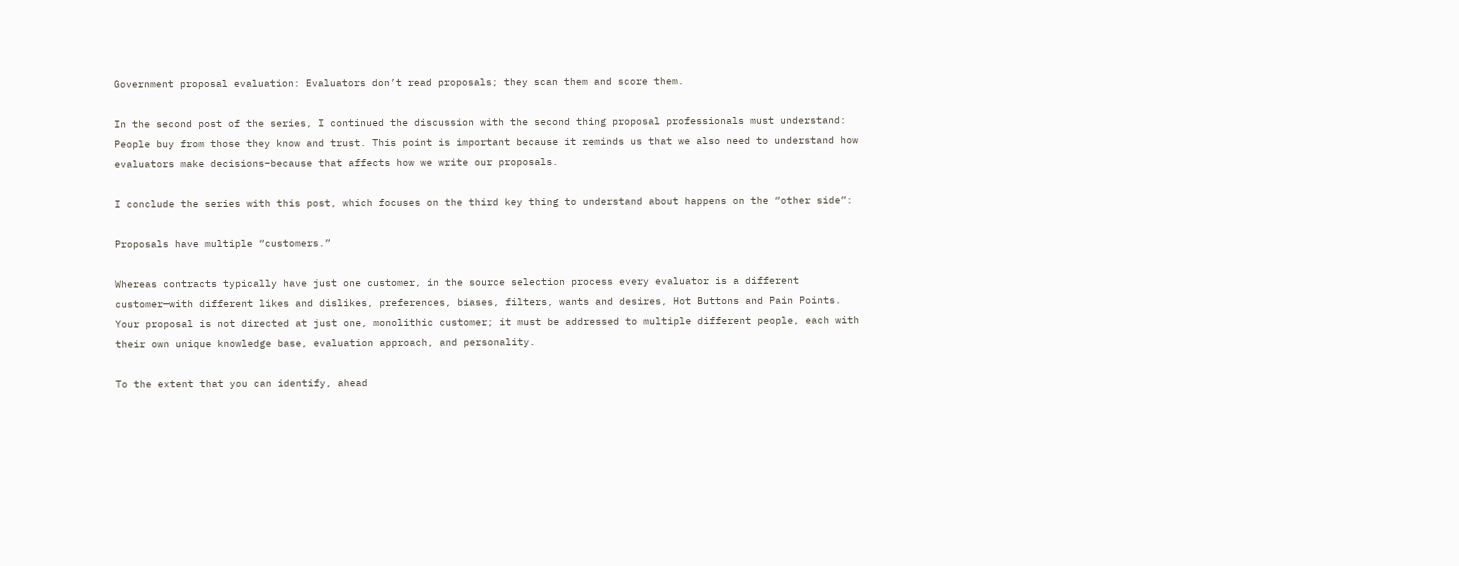Government proposal evaluation: Evaluators don’t read proposals; they scan them and score them.

In the second post of the series, I continued the discussion with the second thing proposal professionals must understand: People buy from those they know and trust. This point is important because it reminds us that we also need to understand how evaluators make decisions–because that affects how we write our proposals.

I conclude the series with this post, which focuses on the third key thing to understand about happens on the “other side”:

Proposals have multiple “customers.”

Whereas contracts typically have just one customer, in the source selection process every evaluator is a different customer—with different likes and dislikes, preferences, biases, filters, wants and desires, Hot Buttons and Pain Points. Your proposal is not directed at just one, monolithic customer; it must be addressed to multiple different people, each with their own unique knowledge base, evaluation approach, and personality.

To the extent that you can identify, ahead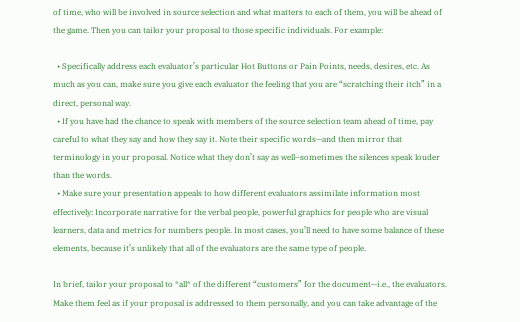of time, who will be involved in source selection and what matters to each of them, you will be ahead of the game. Then you can tailor your proposal to those specific individuals. For example:

  • Specifically address each evaluator’s particular Hot Buttons or Pain Points, needs, desires, etc. As much as you can, make sure you give each evaluator the feeling that you are “scratching their itch” in a direct, personal way.
  • If you have had the chance to speak with members of the source selection team ahead of time, pay careful to what they say and how they say it. Note their specific words—and then mirror that terminology in your proposal. Notice what they don’t say as well–sometimes the silences speak louder than the words.
  • Make sure your presentation appeals to how different evaluators assimilate information most effectively: Incorporate narrative for the verbal people, powerful graphics for people who are visual learners, data and metrics for numbers people. In most cases, you’ll need to have some balance of these elements, because it’s unlikely that all of the evaluators are the same type of people.

In brief, tailor your proposal to *all* of the different “customers” for the document—i.e., the evaluators. Make them feel as if your proposal is addressed to them personally, and you can take advantage of the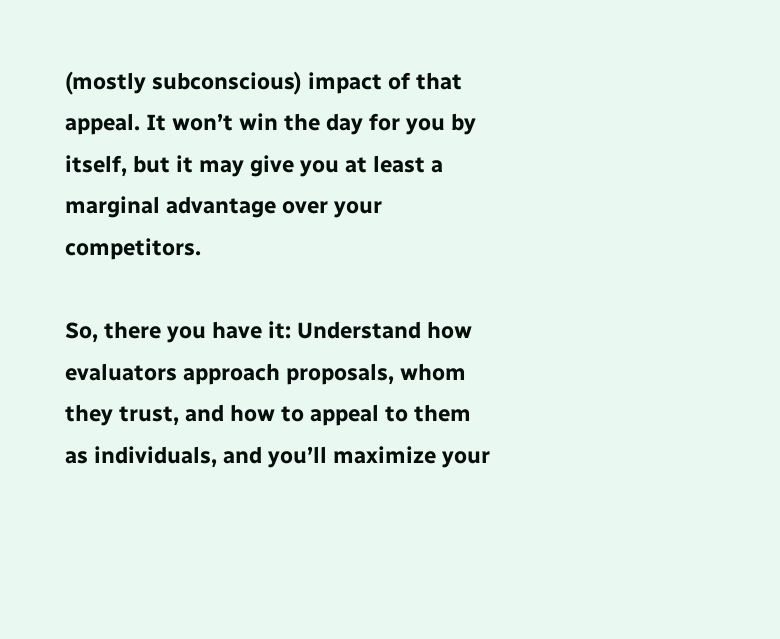(mostly subconscious) impact of that appeal. It won’t win the day for you by itself, but it may give you at least a marginal advantage over your competitors.

So, there you have it: Understand how evaluators approach proposals, whom they trust, and how to appeal to them as individuals, and you’ll maximize your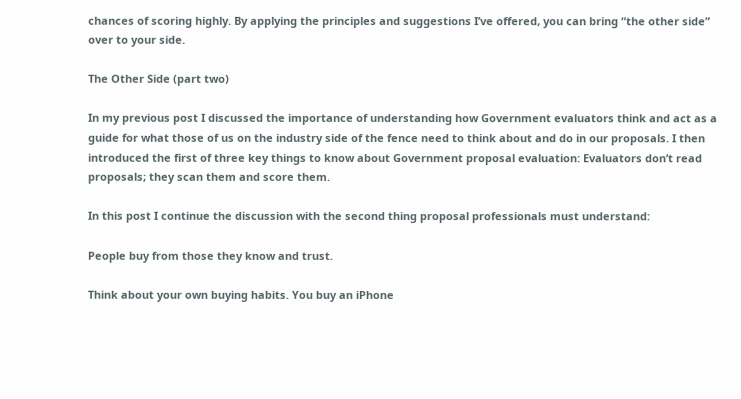chances of scoring highly. By applying the principles and suggestions I’ve offered, you can bring “the other side” over to your side.

The Other Side (part two)

In my previous post I discussed the importance of understanding how Government evaluators think and act as a guide for what those of us on the industry side of the fence need to think about and do in our proposals. I then introduced the first of three key things to know about Government proposal evaluation: Evaluators don’t read proposals; they scan them and score them.

In this post I continue the discussion with the second thing proposal professionals must understand:

People buy from those they know and trust.

Think about your own buying habits. You buy an iPhone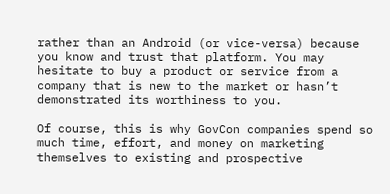rather than an Android (or vice-versa) because you know and trust that platform. You may hesitate to buy a product or service from a company that is new to the market or hasn’t demonstrated its worthiness to you.

Of course, this is why GovCon companies spend so much time, effort, and money on marketing themselves to existing and prospective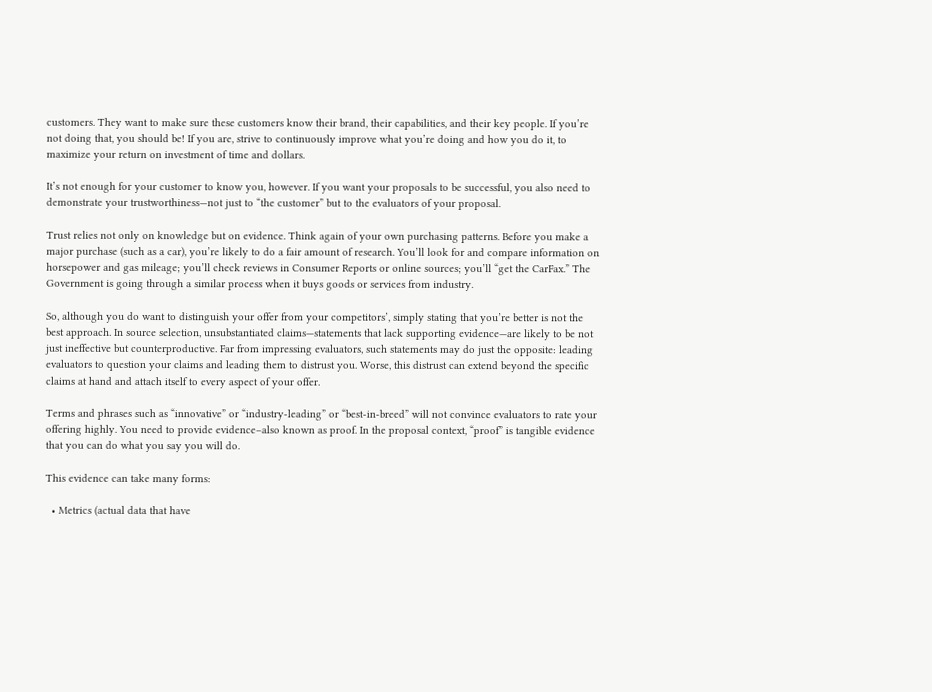customers. They want to make sure these customers know their brand, their capabilities, and their key people. If you’re not doing that, you should be! If you are, strive to continuously improve what you’re doing and how you do it, to maximize your return on investment of time and dollars.

It’s not enough for your customer to know you, however. If you want your proposals to be successful, you also need to demonstrate your trustworthiness—not just to “the customer” but to the evaluators of your proposal.

Trust relies not only on knowledge but on evidence. Think again of your own purchasing patterns. Before you make a major purchase (such as a car), you’re likely to do a fair amount of research. You’ll look for and compare information on horsepower and gas mileage; you’ll check reviews in Consumer Reports or online sources; you’ll “get the CarFax.” The Government is going through a similar process when it buys goods or services from industry.

So, although you do want to distinguish your offer from your competitors’, simply stating that you’re better is not the best approach. In source selection, unsubstantiated claims—statements that lack supporting evidence—are likely to be not just ineffective but counterproductive. Far from impressing evaluators, such statements may do just the opposite: leading evaluators to question your claims and leading them to distrust you. Worse, this distrust can extend beyond the specific claims at hand and attach itself to every aspect of your offer.

Terms and phrases such as “innovative” or “industry-leading” or “best-in-breed” will not convince evaluators to rate your offering highly. You need to provide evidence–also known as proof. In the proposal context, “proof” is tangible evidence that you can do what you say you will do.

This evidence can take many forms:

  • Metrics (actual data that have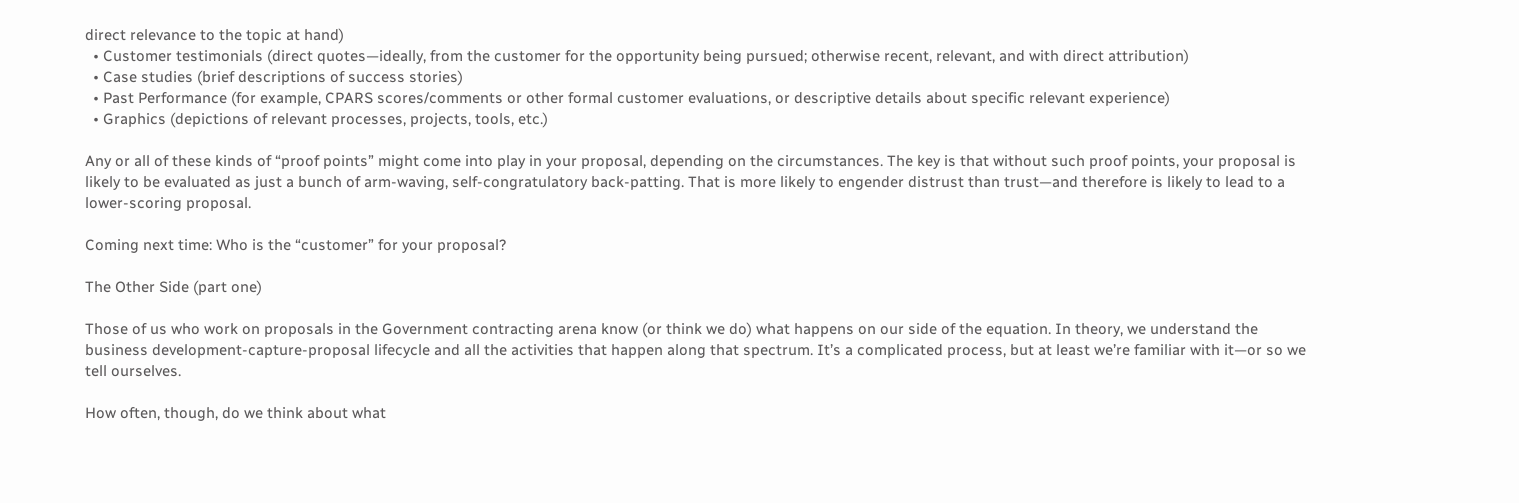direct relevance to the topic at hand)
  • Customer testimonials (direct quotes—ideally, from the customer for the opportunity being pursued; otherwise recent, relevant, and with direct attribution)
  • Case studies (brief descriptions of success stories)
  • Past Performance (for example, CPARS scores/comments or other formal customer evaluations, or descriptive details about specific relevant experience)
  • Graphics (depictions of relevant processes, projects, tools, etc.)

Any or all of these kinds of “proof points” might come into play in your proposal, depending on the circumstances. The key is that without such proof points, your proposal is likely to be evaluated as just a bunch of arm-waving, self-congratulatory back-patting. That is more likely to engender distrust than trust—and therefore is likely to lead to a lower-scoring proposal.

Coming next time: Who is the “customer” for your proposal?

The Other Side (part one)

Those of us who work on proposals in the Government contracting arena know (or think we do) what happens on our side of the equation. In theory, we understand the business development-capture-proposal lifecycle and all the activities that happen along that spectrum. It’s a complicated process, but at least we’re familiar with it—or so we tell ourselves.

How often, though, do we think about what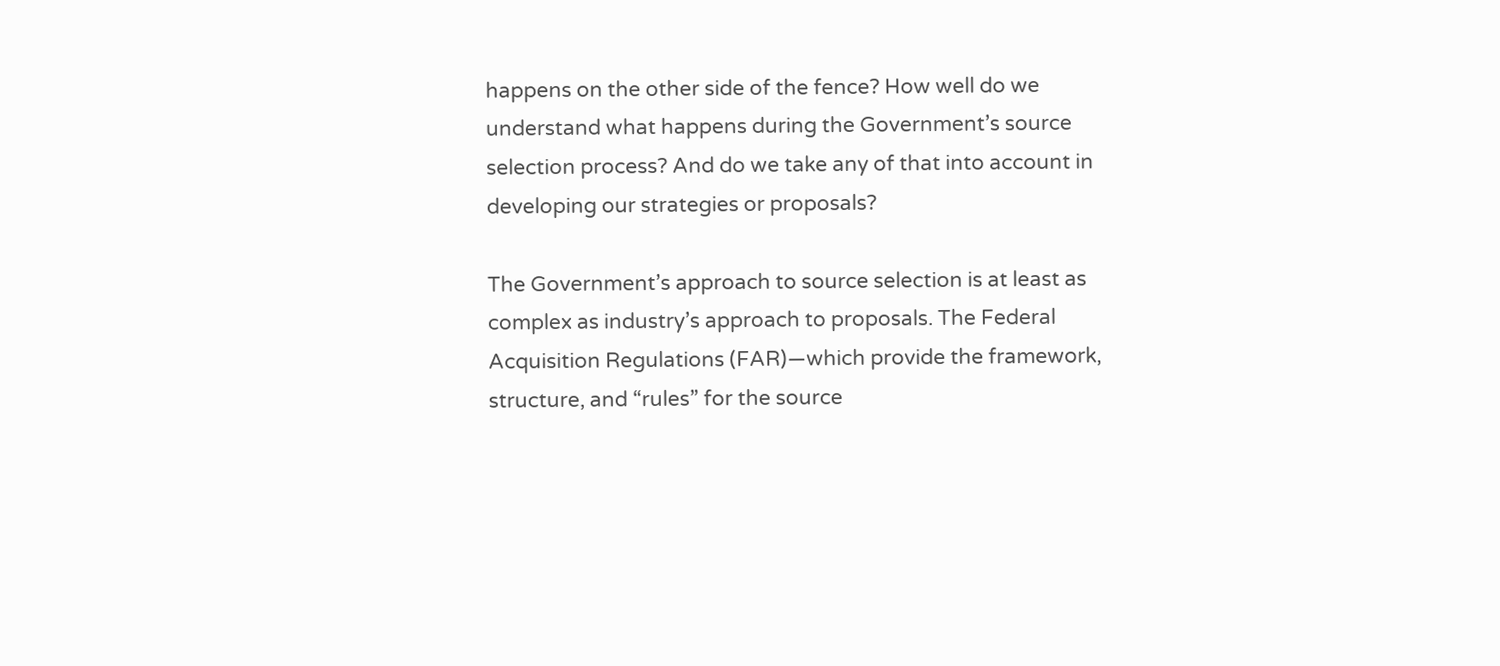happens on the other side of the fence? How well do we understand what happens during the Government’s source selection process? And do we take any of that into account in developing our strategies or proposals?

The Government’s approach to source selection is at least as complex as industry’s approach to proposals. The Federal Acquisition Regulations (FAR)—which provide the framework, structure, and “rules” for the source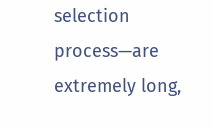selection process—are extremely long,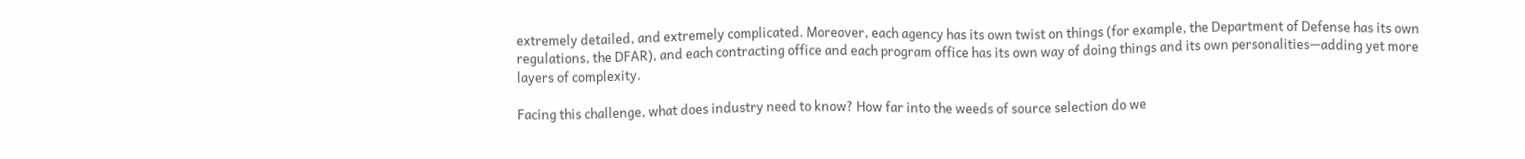extremely detailed, and extremely complicated. Moreover, each agency has its own twist on things (for example, the Department of Defense has its own regulations, the DFAR), and each contracting office and each program office has its own way of doing things and its own personalities—adding yet more layers of complexity.

Facing this challenge, what does industry need to know? How far into the weeds of source selection do we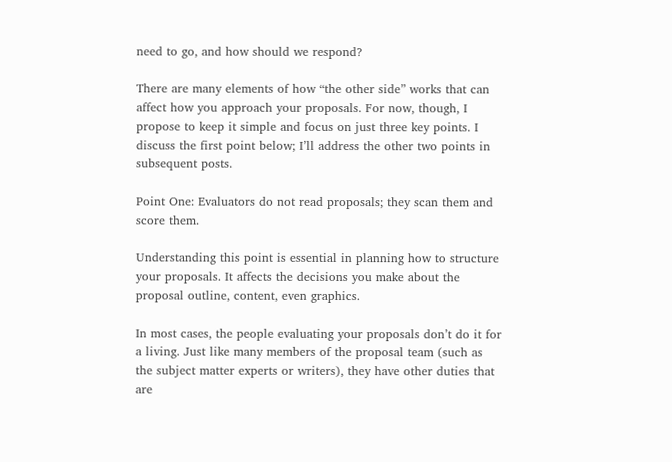need to go, and how should we respond?

There are many elements of how “the other side” works that can affect how you approach your proposals. For now, though, I propose to keep it simple and focus on just three key points. I discuss the first point below; I’ll address the other two points in subsequent posts.

Point One: Evaluators do not read proposals; they scan them and score them.

Understanding this point is essential in planning how to structure your proposals. It affects the decisions you make about the proposal outline, content, even graphics.

In most cases, the people evaluating your proposals don’t do it for a living. Just like many members of the proposal team (such as the subject matter experts or writers), they have other duties that are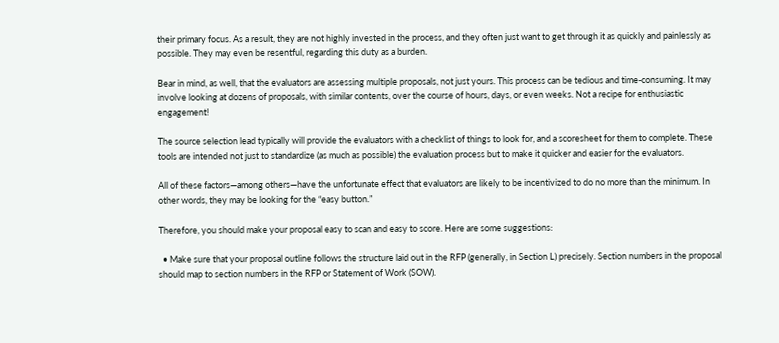their primary focus. As a result, they are not highly invested in the process, and they often just want to get through it as quickly and painlessly as possible. They may even be resentful, regarding this duty as a burden.

Bear in mind, as well, that the evaluators are assessing multiple proposals, not just yours. This process can be tedious and time-consuming. It may involve looking at dozens of proposals, with similar contents, over the course of hours, days, or even weeks. Not a recipe for enthusiastic engagement!

The source selection lead typically will provide the evaluators with a checklist of things to look for, and a scoresheet for them to complete. These tools are intended not just to standardize (as much as possible) the evaluation process but to make it quicker and easier for the evaluators.

All of these factors—among others—have the unfortunate effect that evaluators are likely to be incentivized to do no more than the minimum. In other words, they may be looking for the “easy button.”

Therefore, you should make your proposal easy to scan and easy to score. Here are some suggestions:

  • Make sure that your proposal outline follows the structure laid out in the RFP (generally, in Section L) precisely. Section numbers in the proposal should map to section numbers in the RFP or Statement of Work (SOW).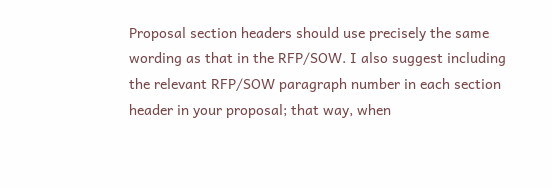Proposal section headers should use precisely the same wording as that in the RFP/SOW. I also suggest including the relevant RFP/SOW paragraph number in each section header in your proposal; that way, when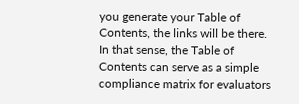you generate your Table of Contents, the links will be there. In that sense, the Table of Contents can serve as a simple compliance matrix for evaluators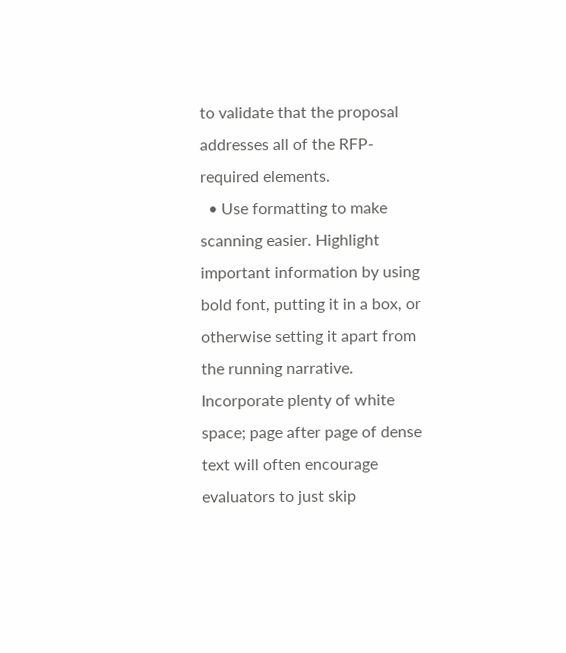to validate that the proposal addresses all of the RFP-required elements.
  • Use formatting to make scanning easier. Highlight important information by using bold font, putting it in a box, or otherwise setting it apart from the running narrative. Incorporate plenty of white space; page after page of dense text will often encourage evaluators to just skip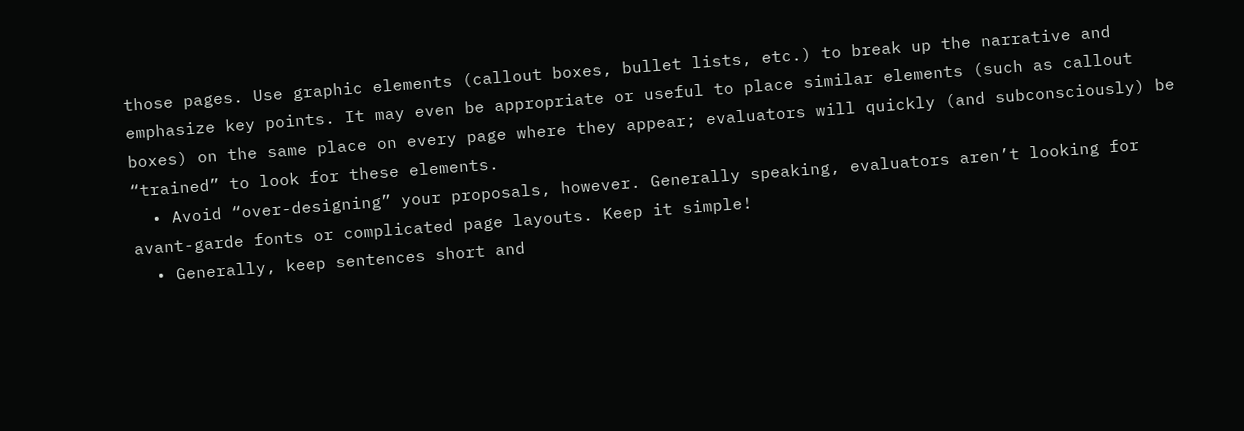those pages. Use graphic elements (callout boxes, bullet lists, etc.) to break up the narrative and emphasize key points. It may even be appropriate or useful to place similar elements (such as callout boxes) on the same place on every page where they appear; evaluators will quickly (and subconsciously) be “trained” to look for these elements.
  • Avoid “over-designing” your proposals, however. Generally speaking, evaluators aren’t looking for avant-garde fonts or complicated page layouts. Keep it simple!
  • Generally, keep sentences short and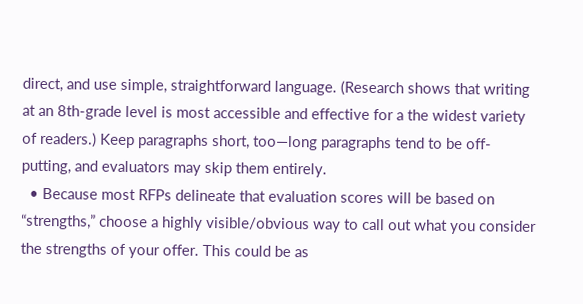direct, and use simple, straightforward language. (Research shows that writing at an 8th-grade level is most accessible and effective for a the widest variety of readers.) Keep paragraphs short, too—long paragraphs tend to be off-putting, and evaluators may skip them entirely.
  • Because most RFPs delineate that evaluation scores will be based on “strengths,” choose a highly visible/obvious way to call out what you consider the strengths of your offer. This could be as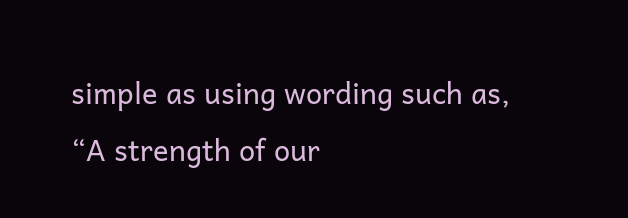simple as using wording such as, “A strength of our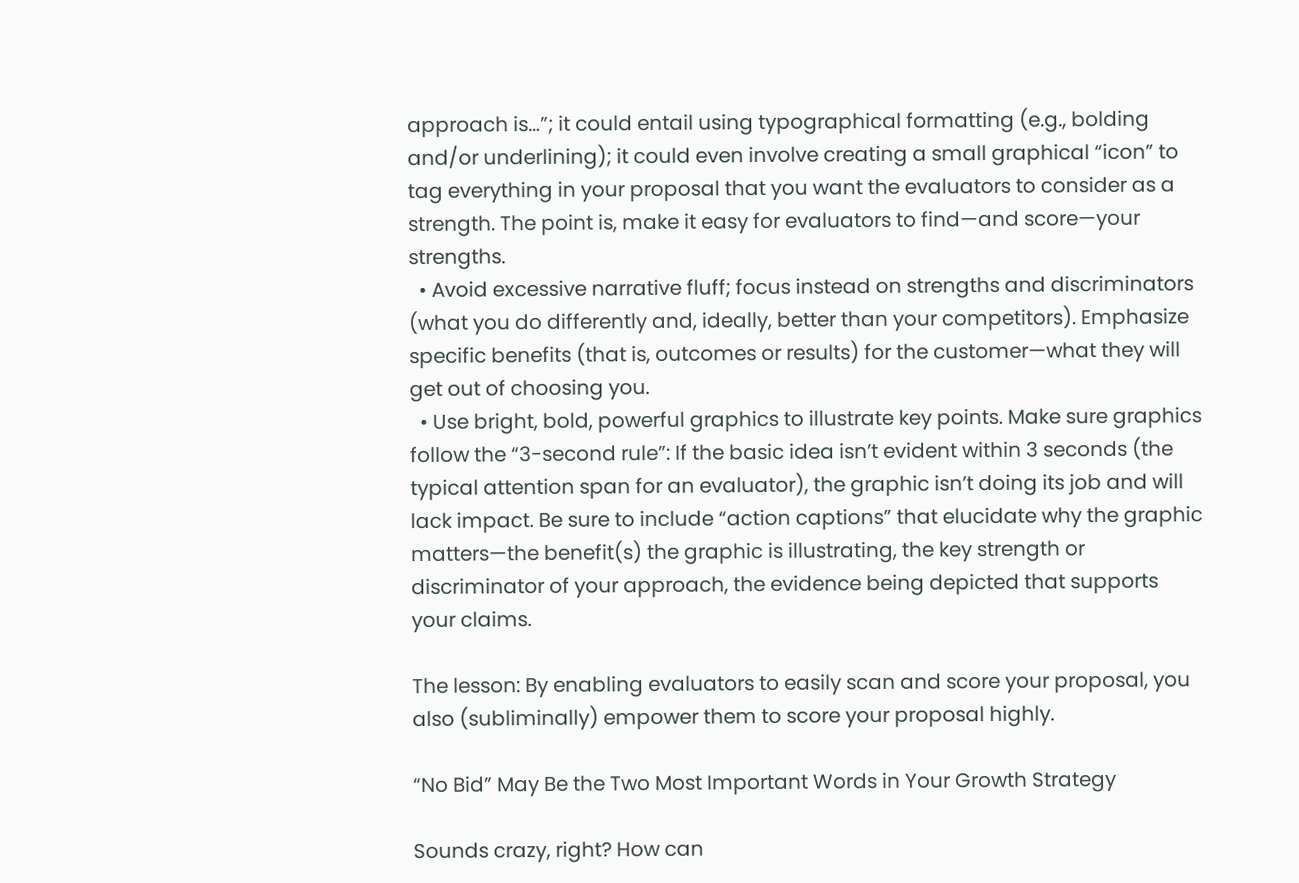approach is…”; it could entail using typographical formatting (e.g., bolding and/or underlining); it could even involve creating a small graphical “icon” to tag everything in your proposal that you want the evaluators to consider as a strength. The point is, make it easy for evaluators to find—and score—your strengths.
  • Avoid excessive narrative fluff; focus instead on strengths and discriminators (what you do differently and, ideally, better than your competitors). Emphasize specific benefits (that is, outcomes or results) for the customer—what they will get out of choosing you.
  • Use bright, bold, powerful graphics to illustrate key points. Make sure graphics follow the “3-second rule”: If the basic idea isn’t evident within 3 seconds (the typical attention span for an evaluator), the graphic isn’t doing its job and will lack impact. Be sure to include “action captions” that elucidate why the graphic matters—the benefit(s) the graphic is illustrating, the key strength or discriminator of your approach, the evidence being depicted that supports your claims.

The lesson: By enabling evaluators to easily scan and score your proposal, you also (subliminally) empower them to score your proposal highly.

“No Bid” May Be the Two Most Important Words in Your Growth Strategy

Sounds crazy, right? How can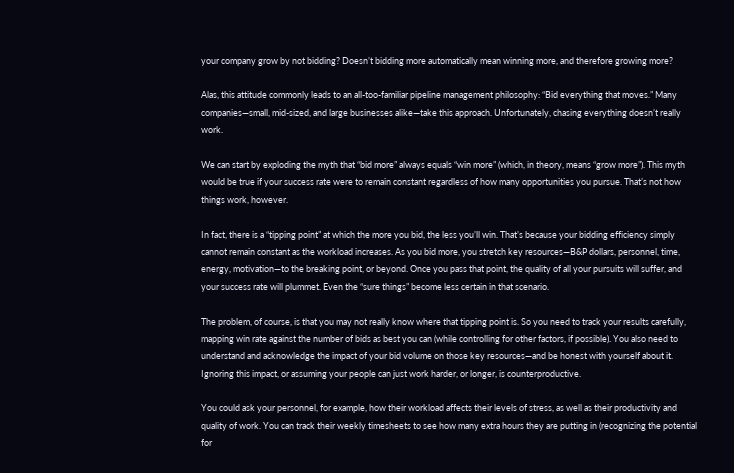your company grow by not bidding? Doesn’t bidding more automatically mean winning more, and therefore growing more?

Alas, this attitude commonly leads to an all-too-familiar pipeline management philosophy: “Bid everything that moves.” Many companies—small, mid-sized, and large businesses alike—take this approach. Unfortunately, chasing everything doesn’t really work.

We can start by exploding the myth that “bid more” always equals “win more” (which, in theory, means “grow more”). This myth would be true if your success rate were to remain constant regardless of how many opportunities you pursue. That’s not how things work, however.

In fact, there is a “tipping point” at which the more you bid, the less you’ll win. That’s because your bidding efficiency simply cannot remain constant as the workload increases. As you bid more, you stretch key resources—B&P dollars, personnel, time, energy, motivation—to the breaking point, or beyond. Once you pass that point, the quality of all your pursuits will suffer, and your success rate will plummet. Even the “sure things” become less certain in that scenario.

The problem, of course, is that you may not really know where that tipping point is. So you need to track your results carefully, mapping win rate against the number of bids as best you can (while controlling for other factors, if possible). You also need to understand and acknowledge the impact of your bid volume on those key resources—and be honest with yourself about it. Ignoring this impact, or assuming your people can just work harder, or longer, is counterproductive.

You could ask your personnel, for example, how their workload affects their levels of stress, as well as their productivity and quality of work. You can track their weekly timesheets to see how many extra hours they are putting in (recognizing the potential for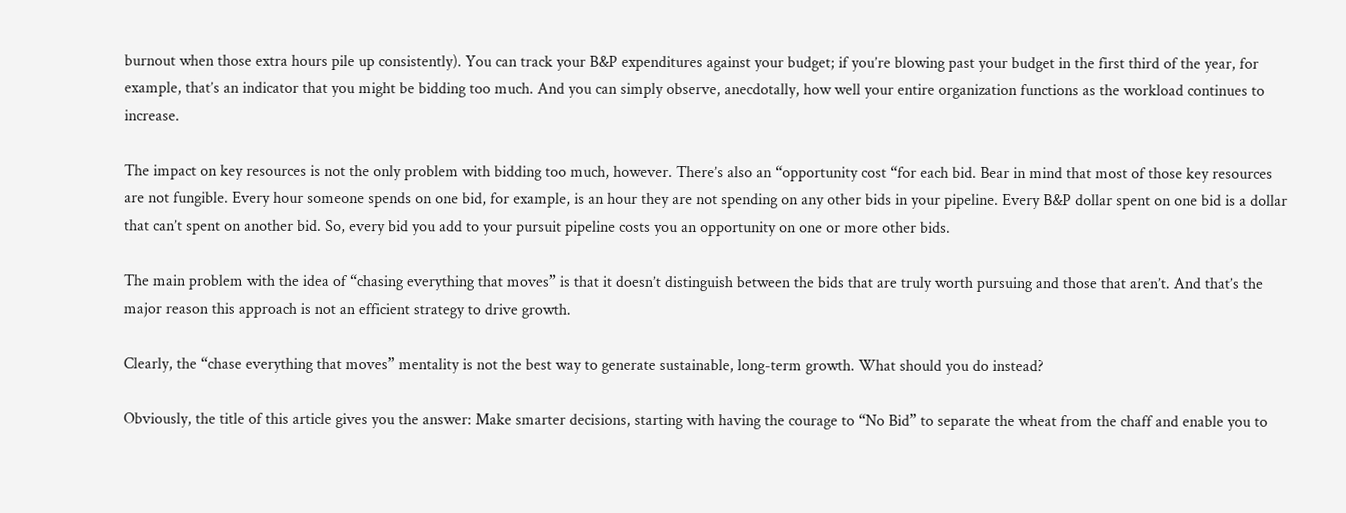burnout when those extra hours pile up consistently). You can track your B&P expenditures against your budget; if you’re blowing past your budget in the first third of the year, for example, that’s an indicator that you might be bidding too much. And you can simply observe, anecdotally, how well your entire organization functions as the workload continues to increase.

The impact on key resources is not the only problem with bidding too much, however. There’s also an “opportunity cost “for each bid. Bear in mind that most of those key resources are not fungible. Every hour someone spends on one bid, for example, is an hour they are not spending on any other bids in your pipeline. Every B&P dollar spent on one bid is a dollar that can’t spent on another bid. So, every bid you add to your pursuit pipeline costs you an opportunity on one or more other bids.

The main problem with the idea of “chasing everything that moves” is that it doesn’t distinguish between the bids that are truly worth pursuing and those that aren’t. And that’s the major reason this approach is not an efficient strategy to drive growth.

Clearly, the “chase everything that moves” mentality is not the best way to generate sustainable, long-term growth. What should you do instead?

Obviously, the title of this article gives you the answer: Make smarter decisions, starting with having the courage to “No Bid” to separate the wheat from the chaff and enable you to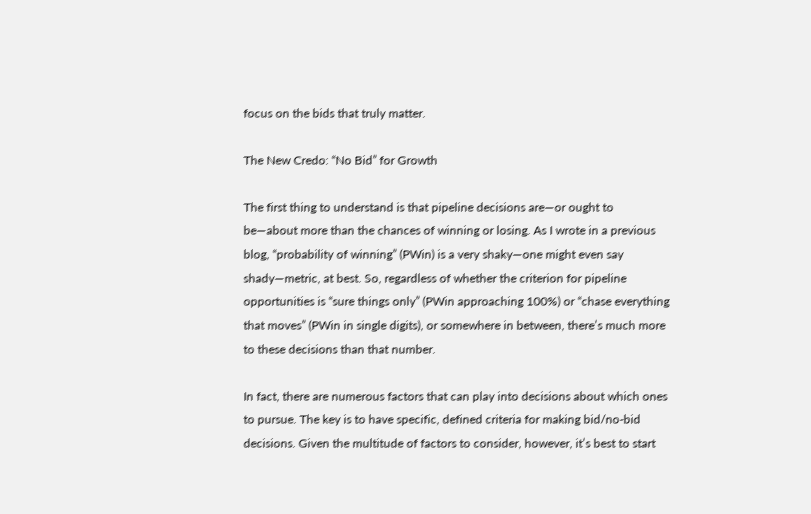focus on the bids that truly matter.

The New Credo: “No Bid” for Growth

The first thing to understand is that pipeline decisions are—or ought to be—about more than the chances of winning or losing. As I wrote in a previous blog, “probability of winning” (PWin) is a very shaky—one might even say shady—metric, at best. So, regardless of whether the criterion for pipeline opportunities is “sure things only” (PWin approaching 100%) or “chase everything that moves” (PWin in single digits), or somewhere in between, there’s much more to these decisions than that number.

In fact, there are numerous factors that can play into decisions about which ones to pursue. The key is to have specific, defined criteria for making bid/no-bid decisions. Given the multitude of factors to consider, however, it’s best to start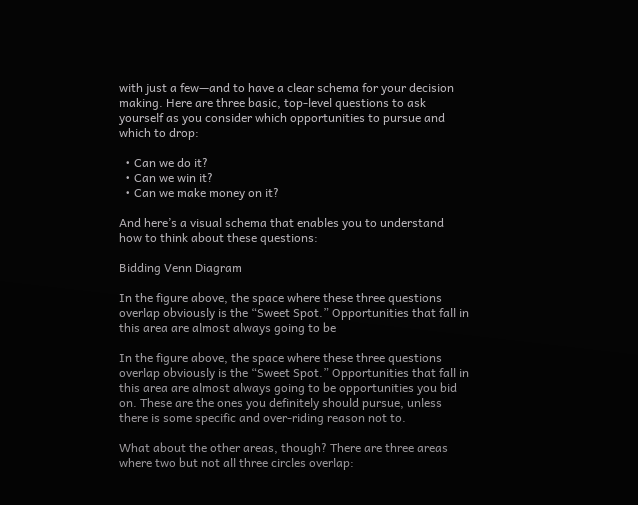with just a few—and to have a clear schema for your decision making. Here are three basic, top-level questions to ask yourself as you consider which opportunities to pursue and which to drop:

  • Can we do it?
  • Can we win it?
  • Can we make money on it?

And here’s a visual schema that enables you to understand how to think about these questions:

Bidding Venn Diagram

In the figure above, the space where these three questions overlap obviously is the “Sweet Spot.” Opportunities that fall in this area are almost always going to be

In the figure above, the space where these three questions overlap obviously is the “Sweet Spot.” Opportunities that fall in this area are almost always going to be opportunities you bid on. These are the ones you definitely should pursue, unless there is some specific and over-riding reason not to.

What about the other areas, though? There are three areas where two but not all three circles overlap: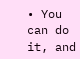• You can do it, and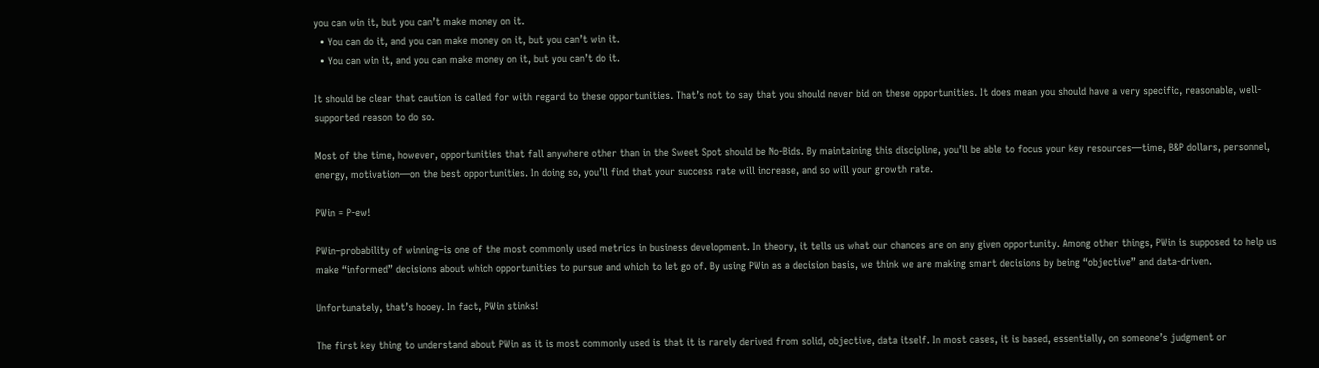you can win it, but you can’t make money on it.
  • You can do it, and you can make money on it, but you can’t win it.
  • You can win it, and you can make money on it, but you can’t do it.

It should be clear that caution is called for with regard to these opportunities. That’s not to say that you should never bid on these opportunities. It does mean you should have a very specific, reasonable, well-supported reason to do so.

Most of the time, however, opportunities that fall anywhere other than in the Sweet Spot should be No-Bids. By maintaining this discipline, you’ll be able to focus your key resources—time, B&P dollars, personnel, energy, motivation—on the best opportunities. In doing so, you’ll find that your success rate will increase, and so will your growth rate.

PWin = P-ew!

PWin–probability of winning–is one of the most commonly used metrics in business development. In theory, it tells us what our chances are on any given opportunity. Among other things, PWin is supposed to help us make “informed” decisions about which opportunities to pursue and which to let go of. By using PWin as a decision basis, we think we are making smart decisions by being “objective” and data-driven.

Unfortunately, that’s hooey. In fact, PWin stinks!

The first key thing to understand about PWin as it is most commonly used is that it is rarely derived from solid, objective, data itself. In most cases, it is based, essentially, on someone’s judgment or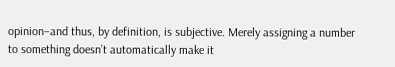opinion–and thus, by definition, is subjective. Merely assigning a number to something doesn’t automatically make it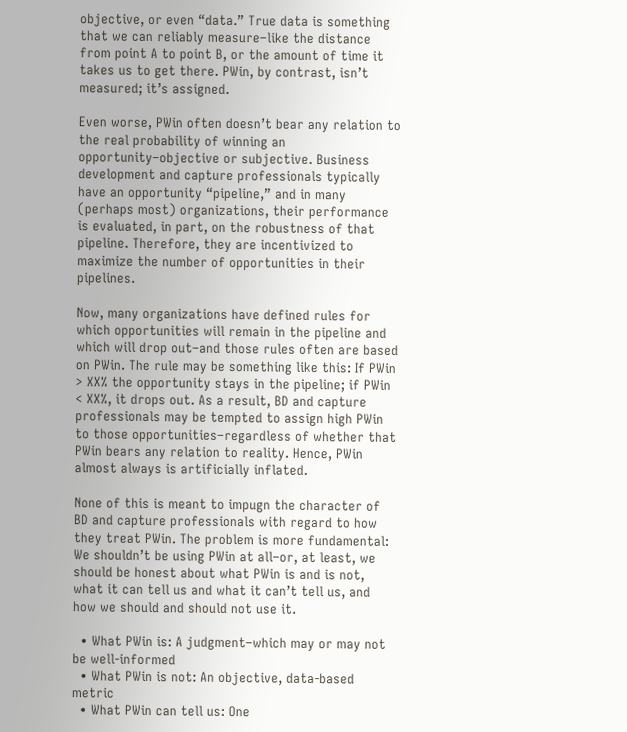objective, or even “data.” True data is something that we can reliably measure–like the distance from point A to point B, or the amount of time it takes us to get there. PWin, by contrast, isn’t measured; it’s assigned.

Even worse, PWin often doesn’t bear any relation to the real probability of winning an opportunity–objective or subjective. Business development and capture professionals typically have an opportunity “pipeline,” and in many (perhaps most) organizations, their performance is evaluated, in part, on the robustness of that pipeline. Therefore, they are incentivized to maximize the number of opportunities in their pipelines.

Now, many organizations have defined rules for which opportunities will remain in the pipeline and which will drop out–and those rules often are based on PWin. The rule may be something like this: If PWin > XX% the opportunity stays in the pipeline; if PWin < XX%, it drops out. As a result, BD and capture professionals may be tempted to assign high PWin to those opportunities–regardless of whether that PWin bears any relation to reality. Hence, PWin almost always is artificially inflated.

None of this is meant to impugn the character of BD and capture professionals with regard to how they treat PWin. The problem is more fundamental: We shouldn’t be using PWin at all–or, at least, we should be honest about what PWin is and is not, what it can tell us and what it can’t tell us, and how we should and should not use it.

  • What PWin is: A judgment–which may or may not be well-informed
  • What PWin is not: An objective, data-based metric
  • What PWin can tell us: One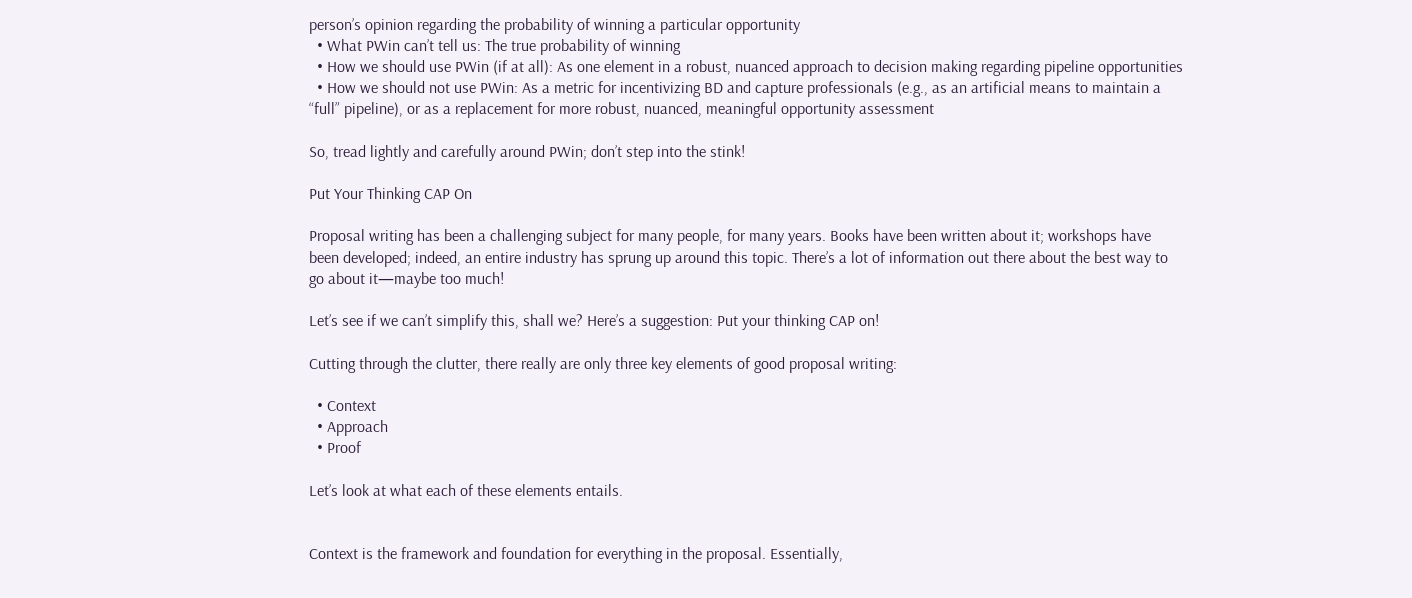person’s opinion regarding the probability of winning a particular opportunity
  • What PWin can’t tell us: The true probability of winning
  • How we should use PWin (if at all): As one element in a robust, nuanced approach to decision making regarding pipeline opportunities
  • How we should not use PWin: As a metric for incentivizing BD and capture professionals (e.g., as an artificial means to maintain a “full” pipeline), or as a replacement for more robust, nuanced, meaningful opportunity assessment

So, tread lightly and carefully around PWin; don’t step into the stink!

Put Your Thinking CAP On

Proposal writing has been a challenging subject for many people, for many years. Books have been written about it; workshops have been developed; indeed, an entire industry has sprung up around this topic. There’s a lot of information out there about the best way to go about it—maybe too much!

Let’s see if we can’t simplify this, shall we? Here’s a suggestion: Put your thinking CAP on!

Cutting through the clutter, there really are only three key elements of good proposal writing:

  • Context
  • Approach
  • Proof

Let’s look at what each of these elements entails.


Context is the framework and foundation for everything in the proposal. Essentially,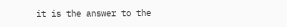it is the answer to the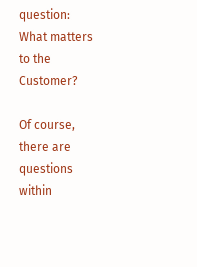question: What matters to the Customer?

Of course, there are questions within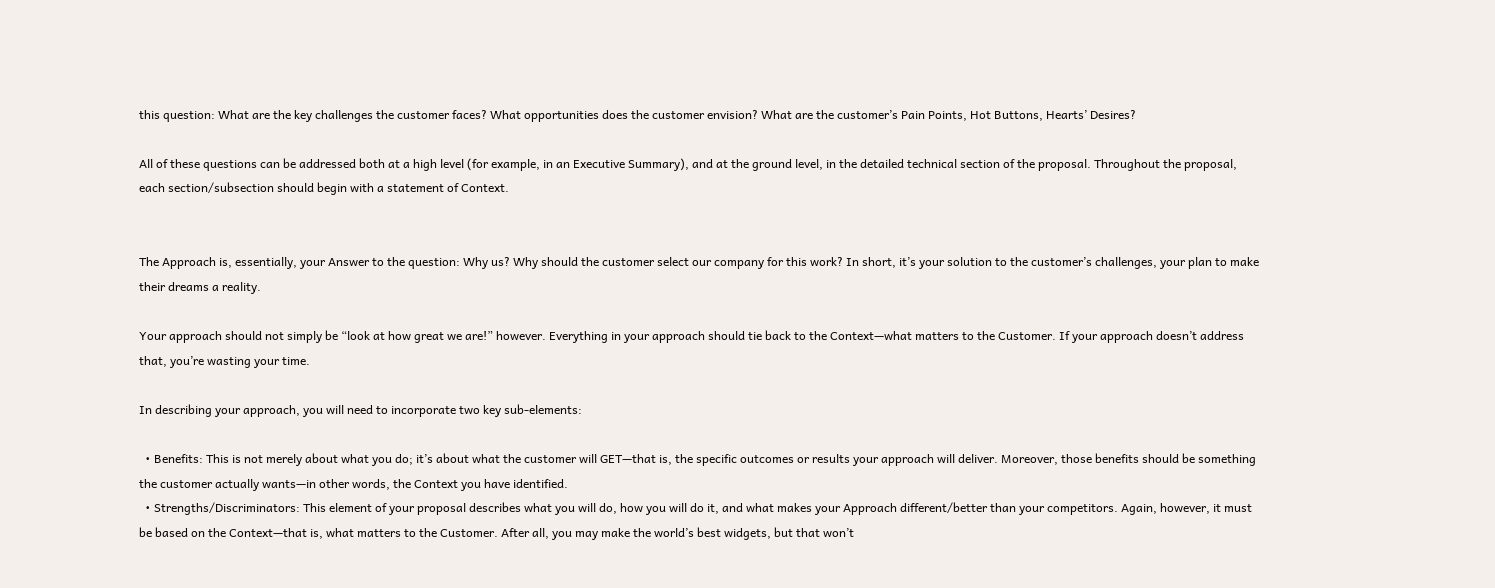this question: What are the key challenges the customer faces? What opportunities does the customer envision? What are the customer’s Pain Points, Hot Buttons, Hearts’ Desires?

All of these questions can be addressed both at a high level (for example, in an Executive Summary), and at the ground level, in the detailed technical section of the proposal. Throughout the proposal, each section/subsection should begin with a statement of Context.


The Approach is, essentially, your Answer to the question: Why us? Why should the customer select our company for this work? In short, it’s your solution to the customer’s challenges, your plan to make their dreams a reality.

Your approach should not simply be “look at how great we are!” however. Everything in your approach should tie back to the Context—what matters to the Customer. If your approach doesn’t address that, you’re wasting your time.

In describing your approach, you will need to incorporate two key sub-elements:

  • Benefits: This is not merely about what you do; it’s about what the customer will GET—that is, the specific outcomes or results your approach will deliver. Moreover, those benefits should be something the customer actually wants—in other words, the Context you have identified.
  • Strengths/Discriminators: This element of your proposal describes what you will do, how you will do it, and what makes your Approach different/better than your competitors. Again, however, it must be based on the Context—that is, what matters to the Customer. After all, you may make the world’s best widgets, but that won’t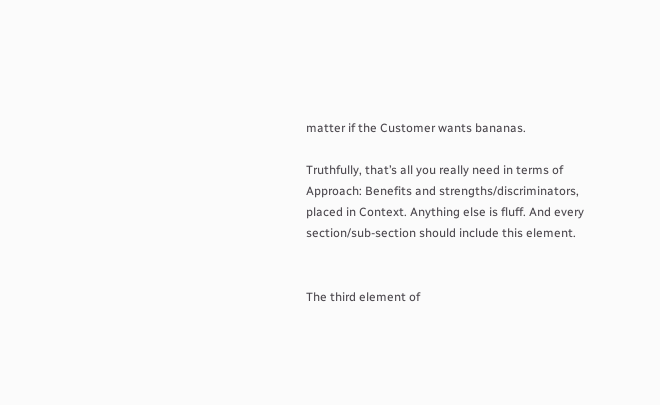matter if the Customer wants bananas.

Truthfully, that’s all you really need in terms of Approach: Benefits and strengths/discriminators, placed in Context. Anything else is fluff. And every section/sub-section should include this element.


The third element of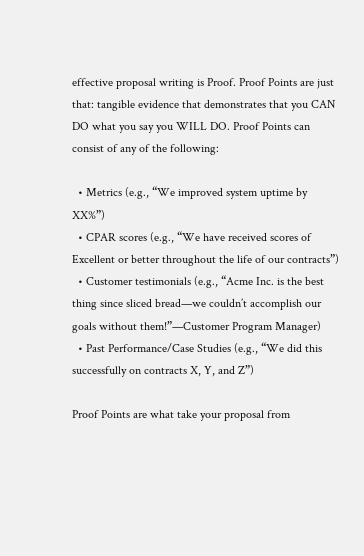effective proposal writing is Proof. Proof Points are just that: tangible evidence that demonstrates that you CAN DO what you say you WILL DO. Proof Points can consist of any of the following:

  • Metrics (e.g., “We improved system uptime by XX%”)
  • CPAR scores (e.g., “We have received scores of Excellent or better throughout the life of our contracts”)
  • Customer testimonials (e.g., “Acme Inc. is the best thing since sliced bread—we couldn’t accomplish our goals without them!”—Customer Program Manager)
  • Past Performance/Case Studies (e.g., “We did this successfully on contracts X, Y, and Z”)

Proof Points are what take your proposal from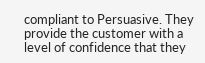compliant to Persuasive. They provide the customer with a level of confidence that they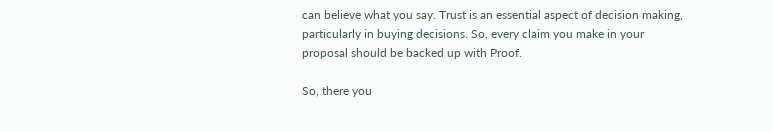can believe what you say. Trust is an essential aspect of decision making, particularly in buying decisions. So, every claim you make in your proposal should be backed up with Proof.

So, there you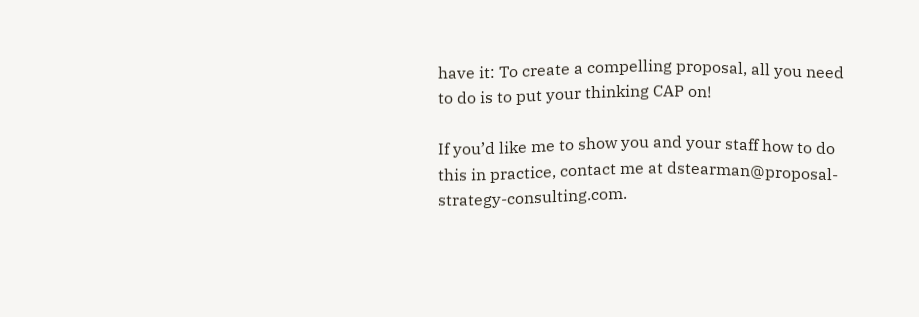have it: To create a compelling proposal, all you need to do is to put your thinking CAP on!

If you’d like me to show you and your staff how to do this in practice, contact me at dstearman@proposal-strategy-consulting.com.